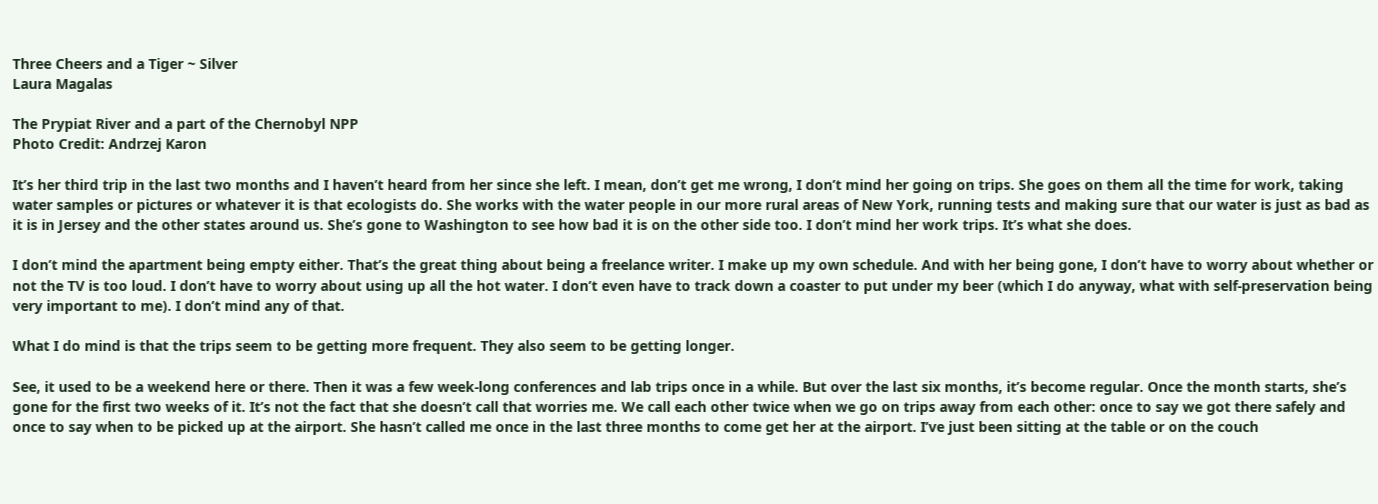Three Cheers and a Tiger ~ Silver
Laura Magalas

The Prypiat River and a part of the Chernobyl NPP
Photo Credit: Andrzej Karon

It’s her third trip in the last two months and I haven’t heard from her since she left. I mean, don’t get me wrong, I don’t mind her going on trips. She goes on them all the time for work, taking water samples or pictures or whatever it is that ecologists do. She works with the water people in our more rural areas of New York, running tests and making sure that our water is just as bad as it is in Jersey and the other states around us. She’s gone to Washington to see how bad it is on the other side too. I don’t mind her work trips. It’s what she does.

I don’t mind the apartment being empty either. That’s the great thing about being a freelance writer. I make up my own schedule. And with her being gone, I don’t have to worry about whether or not the TV is too loud. I don’t have to worry about using up all the hot water. I don’t even have to track down a coaster to put under my beer (which I do anyway, what with self-preservation being very important to me). I don’t mind any of that.

What I do mind is that the trips seem to be getting more frequent. They also seem to be getting longer.

See, it used to be a weekend here or there. Then it was a few week-long conferences and lab trips once in a while. But over the last six months, it’s become regular. Once the month starts, she’s gone for the first two weeks of it. It’s not the fact that she doesn’t call that worries me. We call each other twice when we go on trips away from each other: once to say we got there safely and once to say when to be picked up at the airport. She hasn’t called me once in the last three months to come get her at the airport. I’ve just been sitting at the table or on the couch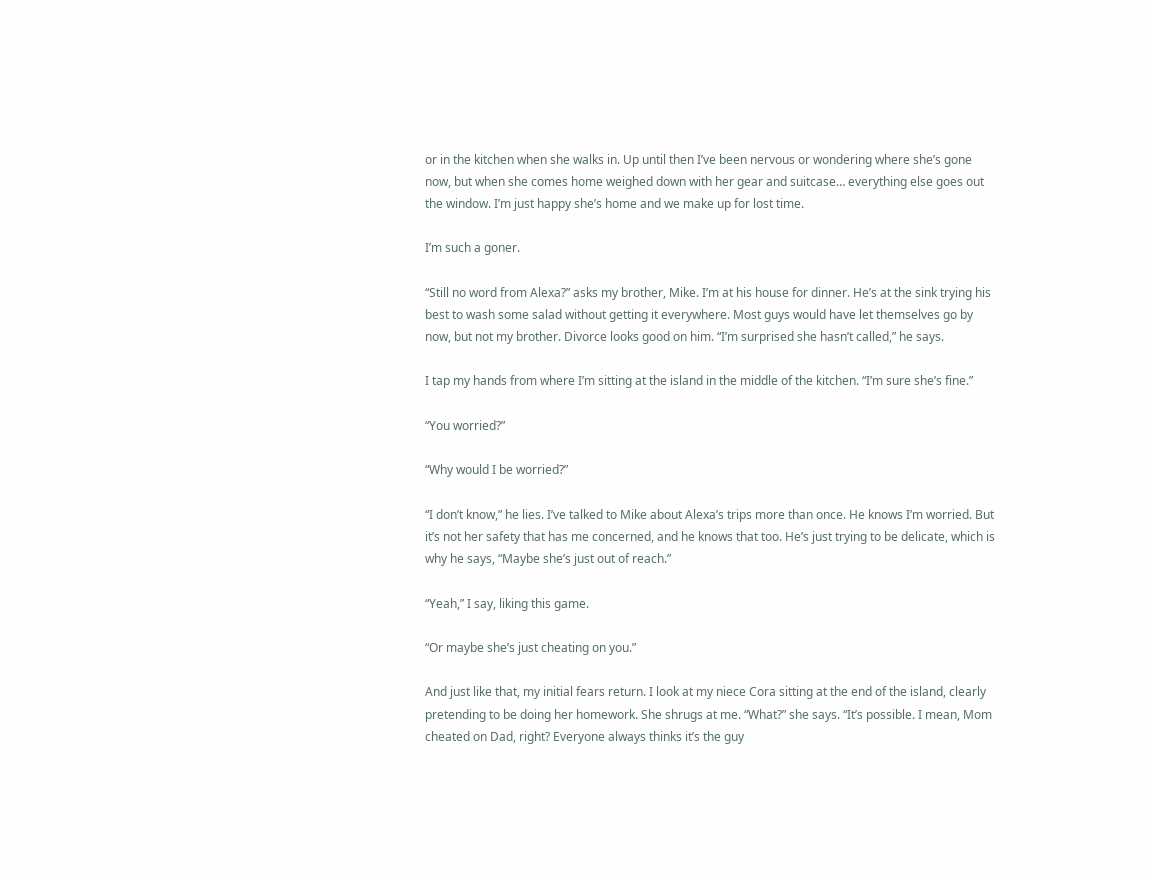or in the kitchen when she walks in. Up until then I’ve been nervous or wondering where she’s gone now, but when she comes home weighed down with her gear and suitcase… everything else goes out the window. I’m just happy she’s home and we make up for lost time.

I’m such a goner.

“Still no word from Alexa?” asks my brother, Mike. I’m at his house for dinner. He’s at the sink trying his best to wash some salad without getting it everywhere. Most guys would have let themselves go by now, but not my brother. Divorce looks good on him. “I’m surprised she hasn’t called,” he says.

I tap my hands from where I’m sitting at the island in the middle of the kitchen. “I’m sure she’s fine.”

“You worried?”

“Why would I be worried?”

“I don’t know,” he lies. I’ve talked to Mike about Alexa’s trips more than once. He knows I’m worried. But it’s not her safety that has me concerned, and he knows that too. He’s just trying to be delicate, which is why he says, “Maybe she’s just out of reach.”

“Yeah,” I say, liking this game.

“Or maybe she’s just cheating on you.”

And just like that, my initial fears return. I look at my niece Cora sitting at the end of the island, clearly pretending to be doing her homework. She shrugs at me. “What?” she says. “It’s possible. I mean, Mom cheated on Dad, right? Everyone always thinks it’s the guy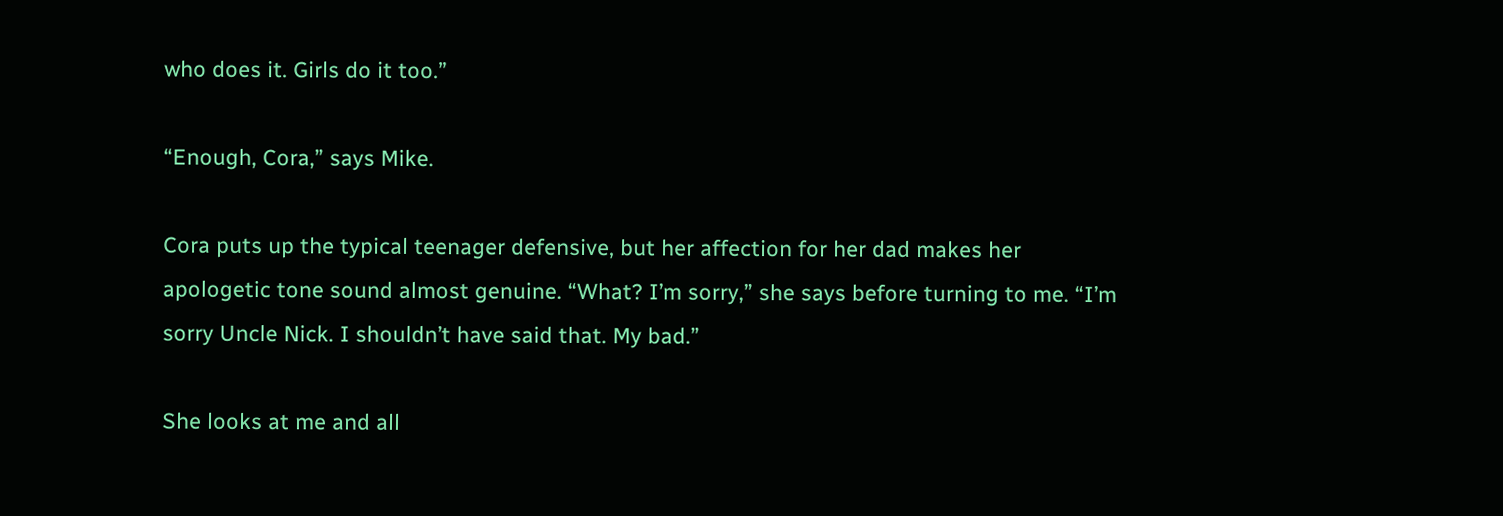who does it. Girls do it too.”

“Enough, Cora,” says Mike.

Cora puts up the typical teenager defensive, but her affection for her dad makes her apologetic tone sound almost genuine. “What? I’m sorry,” she says before turning to me. “I’m sorry Uncle Nick. I shouldn’t have said that. My bad.”

She looks at me and all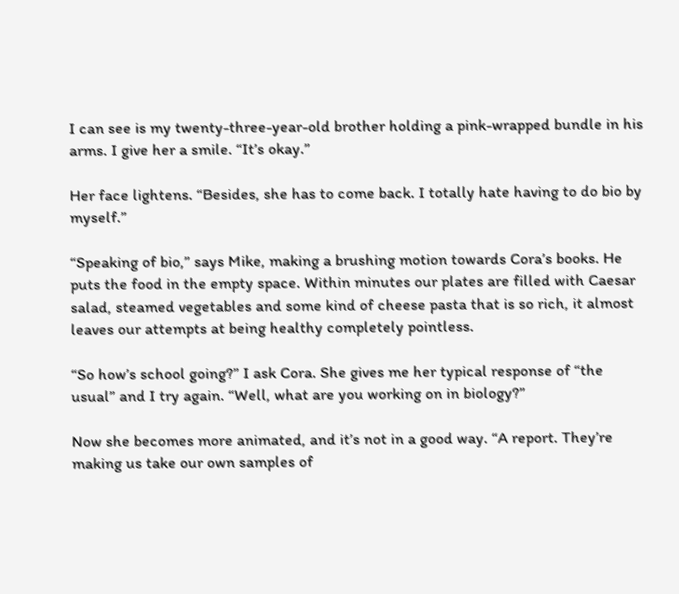I can see is my twenty-three-year-old brother holding a pink-wrapped bundle in his arms. I give her a smile. “It’s okay.”

Her face lightens. “Besides, she has to come back. I totally hate having to do bio by myself.”

“Speaking of bio,” says Mike, making a brushing motion towards Cora’s books. He puts the food in the empty space. Within minutes our plates are filled with Caesar salad, steamed vegetables and some kind of cheese pasta that is so rich, it almost leaves our attempts at being healthy completely pointless.

“So how’s school going?” I ask Cora. She gives me her typical response of “the usual” and I try again. “Well, what are you working on in biology?”

Now she becomes more animated, and it’s not in a good way. “A report. They’re making us take our own samples of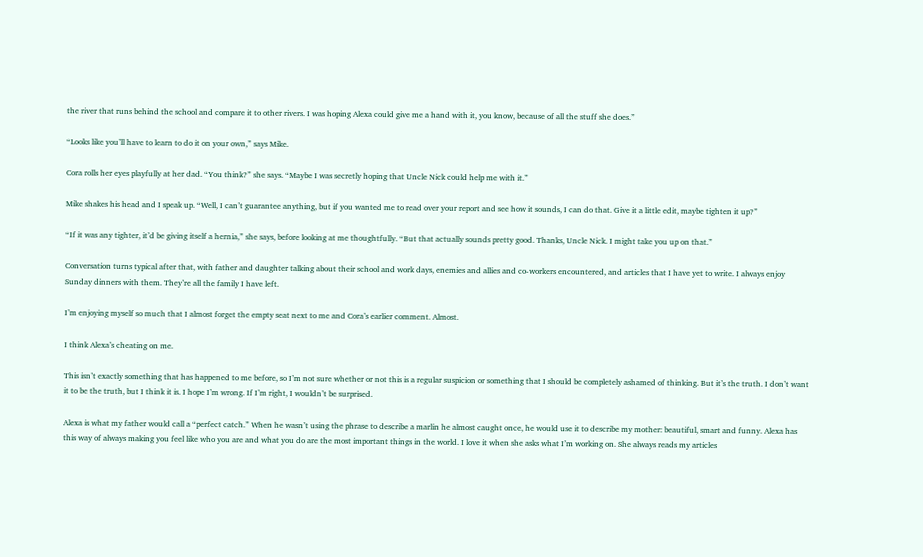the river that runs behind the school and compare it to other rivers. I was hoping Alexa could give me a hand with it, you know, because of all the stuff she does.”

“Looks like you’ll have to learn to do it on your own,” says Mike.

Cora rolls her eyes playfully at her dad. “You think?” she says. “Maybe I was secretly hoping that Uncle Nick could help me with it.”

Mike shakes his head and I speak up. “Well, I can’t guarantee anything, but if you wanted me to read over your report and see how it sounds, I can do that. Give it a little edit, maybe tighten it up?”

“If it was any tighter, it’d be giving itself a hernia,” she says, before looking at me thoughtfully. “But that actually sounds pretty good. Thanks, Uncle Nick. I might take you up on that.”

Conversation turns typical after that, with father and daughter talking about their school and work days, enemies and allies and co-workers encountered, and articles that I have yet to write. I always enjoy Sunday dinners with them. They’re all the family I have left.

I’m enjoying myself so much that I almost forget the empty seat next to me and Cora’s earlier comment. Almost.

I think Alexa’s cheating on me.

This isn’t exactly something that has happened to me before, so I’m not sure whether or not this is a regular suspicion or something that I should be completely ashamed of thinking. But it’s the truth. I don’t want it to be the truth, but I think it is. I hope I’m wrong. If I’m right, I wouldn’t be surprised.

Alexa is what my father would call a “perfect catch.” When he wasn’t using the phrase to describe a marlin he almost caught once, he would use it to describe my mother: beautiful, smart and funny. Alexa has this way of always making you feel like who you are and what you do are the most important things in the world. I love it when she asks what I’m working on. She always reads my articles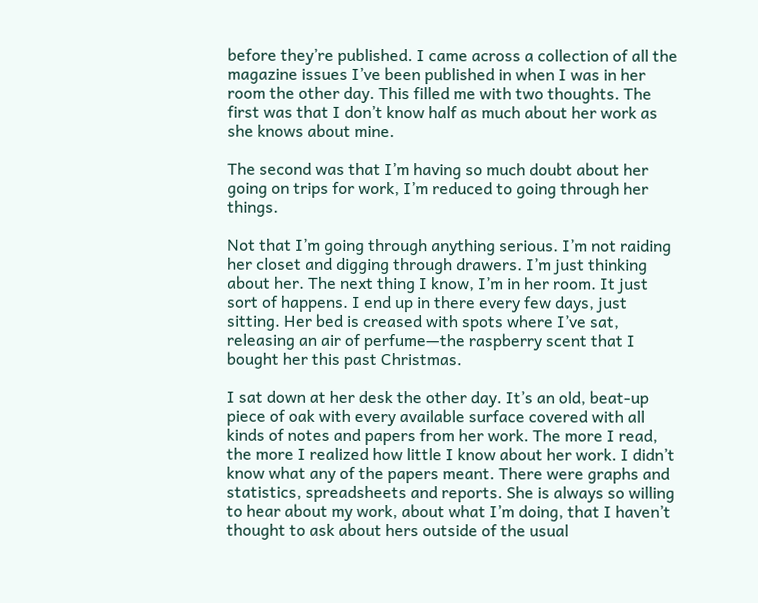before they’re published. I came across a collection of all the magazine issues I’ve been published in when I was in her room the other day. This filled me with two thoughts. The first was that I don’t know half as much about her work as she knows about mine.

The second was that I’m having so much doubt about her going on trips for work, I’m reduced to going through her things.

Not that I’m going through anything serious. I’m not raiding her closet and digging through drawers. I’m just thinking about her. The next thing I know, I’m in her room. It just sort of happens. I end up in there every few days, just sitting. Her bed is creased with spots where I’ve sat, releasing an air of perfume—the raspberry scent that I bought her this past Christmas.

I sat down at her desk the other day. It’s an old, beat-up piece of oak with every available surface covered with all kinds of notes and papers from her work. The more I read, the more I realized how little I know about her work. I didn’t know what any of the papers meant. There were graphs and statistics, spreadsheets and reports. She is always so willing to hear about my work, about what I’m doing, that I haven’t thought to ask about hers outside of the usual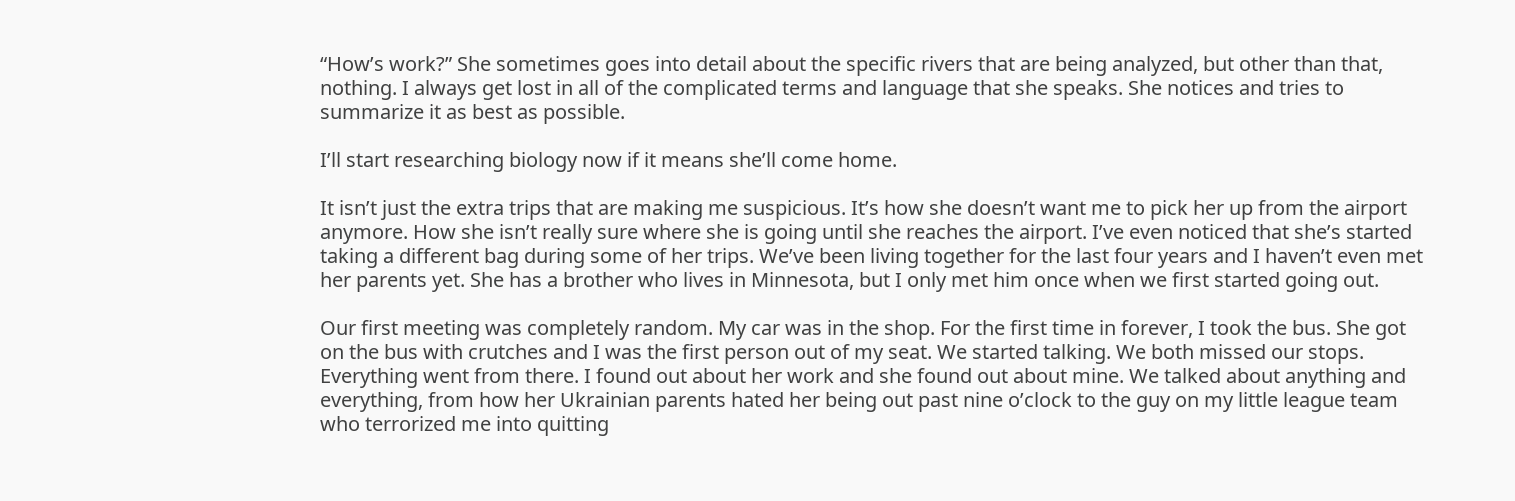“How’s work?” She sometimes goes into detail about the specific rivers that are being analyzed, but other than that, nothing. I always get lost in all of the complicated terms and language that she speaks. She notices and tries to summarize it as best as possible.

I’ll start researching biology now if it means she’ll come home.

It isn’t just the extra trips that are making me suspicious. It’s how she doesn’t want me to pick her up from the airport anymore. How she isn’t really sure where she is going until she reaches the airport. I’ve even noticed that she’s started taking a different bag during some of her trips. We’ve been living together for the last four years and I haven’t even met her parents yet. She has a brother who lives in Minnesota, but I only met him once when we first started going out.

Our first meeting was completely random. My car was in the shop. For the first time in forever, I took the bus. She got on the bus with crutches and I was the first person out of my seat. We started talking. We both missed our stops. Everything went from there. I found out about her work and she found out about mine. We talked about anything and everything, from how her Ukrainian parents hated her being out past nine o’clock to the guy on my little league team who terrorized me into quitting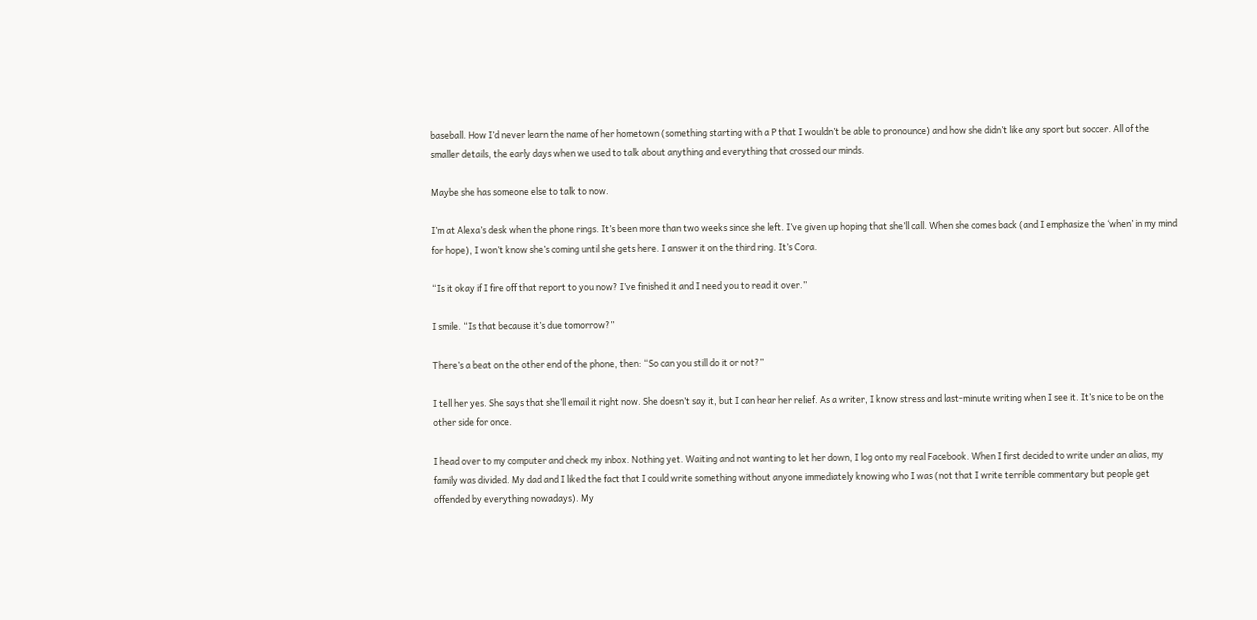baseball. How I’d never learn the name of her hometown (something starting with a P that I wouldn’t be able to pronounce) and how she didn’t like any sport but soccer. All of the smaller details, the early days when we used to talk about anything and everything that crossed our minds.

Maybe she has someone else to talk to now.

I’m at Alexa’s desk when the phone rings. It’s been more than two weeks since she left. I’ve given up hoping that she’ll call. When she comes back (and I emphasize the ‘when’ in my mind for hope), I won’t know she’s coming until she gets here. I answer it on the third ring. It’s Cora.

“Is it okay if I fire off that report to you now? I’ve finished it and I need you to read it over.”

I smile. “Is that because it’s due tomorrow?”

There’s a beat on the other end of the phone, then: “So can you still do it or not?”

I tell her yes. She says that she’ll email it right now. She doesn’t say it, but I can hear her relief. As a writer, I know stress and last-minute writing when I see it. It’s nice to be on the other side for once.

I head over to my computer and check my inbox. Nothing yet. Waiting and not wanting to let her down, I log onto my real Facebook. When I first decided to write under an alias, my family was divided. My dad and I liked the fact that I could write something without anyone immediately knowing who I was (not that I write terrible commentary but people get offended by everything nowadays). My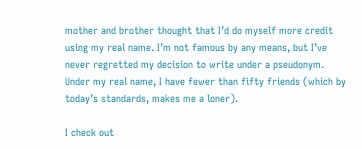mother and brother thought that I’d do myself more credit using my real name. I’m not famous by any means, but I’ve never regretted my decision to write under a pseudonym. Under my real name, I have fewer than fifty friends (which by today’s standards, makes me a loner).

I check out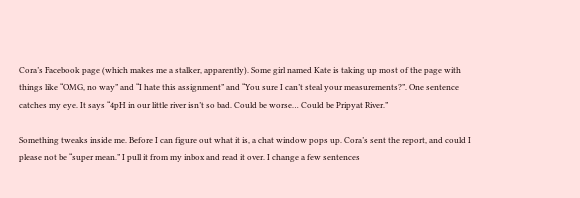Cora’s Facebook page (which makes me a stalker, apparently). Some girl named Kate is taking up most of the page with things like “OMG, no way” and “I hate this assignment” and “You sure I can’t steal your measurements?”. One sentence catches my eye. It says “4pH in our little river isn’t so bad. Could be worse… Could be Pripyat River.”

Something tweaks inside me. Before I can figure out what it is, a chat window pops up. Cora’s sent the report, and could I please not be “super mean.” I pull it from my inbox and read it over. I change a few sentences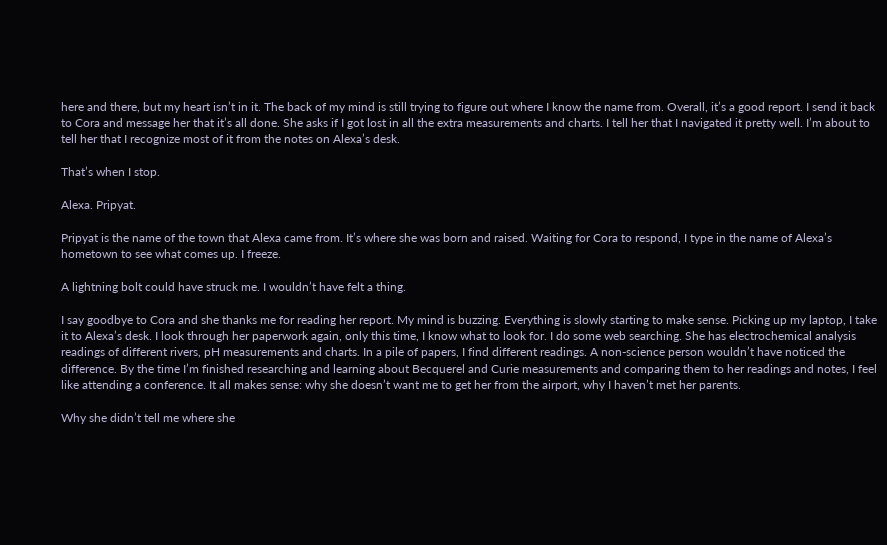here and there, but my heart isn’t in it. The back of my mind is still trying to figure out where I know the name from. Overall, it’s a good report. I send it back to Cora and message her that it’s all done. She asks if I got lost in all the extra measurements and charts. I tell her that I navigated it pretty well. I’m about to tell her that I recognize most of it from the notes on Alexa’s desk.

That’s when I stop.

Alexa. Pripyat.

Pripyat is the name of the town that Alexa came from. It’s where she was born and raised. Waiting for Cora to respond, I type in the name of Alexa’s hometown to see what comes up. I freeze.

A lightning bolt could have struck me. I wouldn’t have felt a thing.

I say goodbye to Cora and she thanks me for reading her report. My mind is buzzing. Everything is slowly starting to make sense. Picking up my laptop, I take it to Alexa’s desk. I look through her paperwork again, only this time, I know what to look for. I do some web searching. She has electrochemical analysis readings of different rivers, pH measurements and charts. In a pile of papers, I find different readings. A non-science person wouldn’t have noticed the difference. By the time I’m finished researching and learning about Becquerel and Curie measurements and comparing them to her readings and notes, I feel like attending a conference. It all makes sense: why she doesn’t want me to get her from the airport, why I haven’t met her parents.

Why she didn’t tell me where she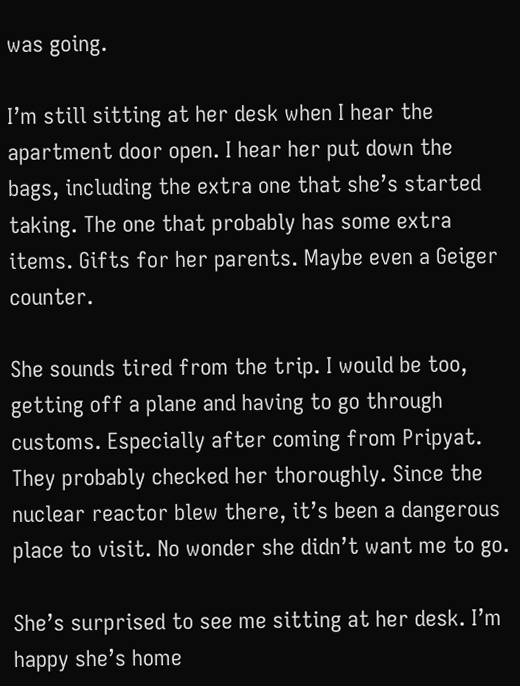was going.

I’m still sitting at her desk when I hear the apartment door open. I hear her put down the bags, including the extra one that she’s started taking. The one that probably has some extra items. Gifts for her parents. Maybe even a Geiger counter.

She sounds tired from the trip. I would be too, getting off a plane and having to go through customs. Especially after coming from Pripyat. They probably checked her thoroughly. Since the nuclear reactor blew there, it’s been a dangerous place to visit. No wonder she didn’t want me to go.

She’s surprised to see me sitting at her desk. I’m happy she’s home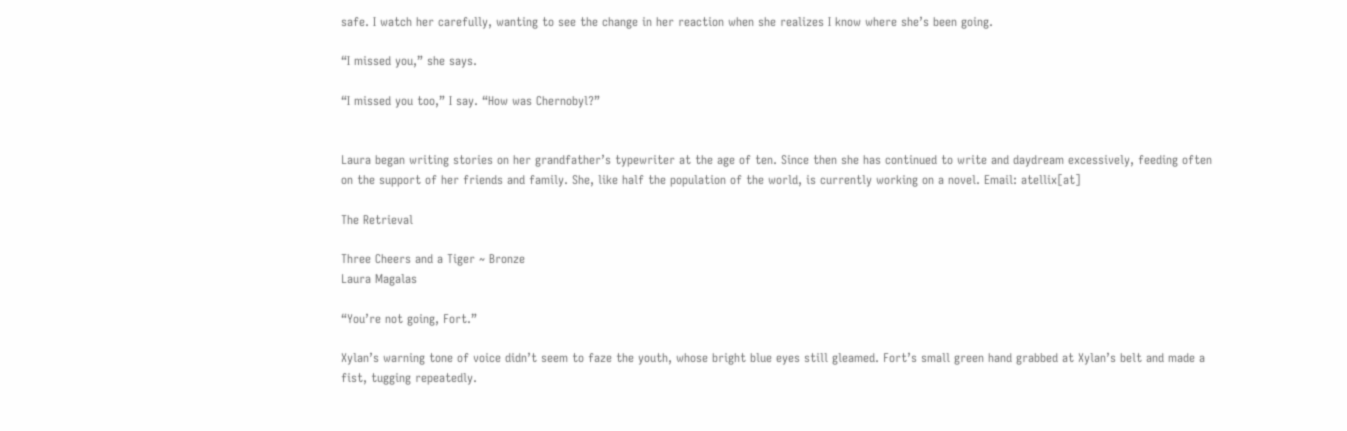safe. I watch her carefully, wanting to see the change in her reaction when she realizes I know where she’s been going.

“I missed you,” she says.

“I missed you too,” I say. “How was Chernobyl?”


Laura began writing stories on her grandfather’s typewriter at the age of ten. Since then she has continued to write and daydream excessively, feeding often on the support of her friends and family. She, like half the population of the world, is currently working on a novel. Email: atellix[at]

The Retrieval

Three Cheers and a Tiger ~ Bronze
Laura Magalas

“You’re not going, Fort.”

Xylan’s warning tone of voice didn’t seem to faze the youth, whose bright blue eyes still gleamed. Fort’s small green hand grabbed at Xylan’s belt and made a fist, tugging repeatedly.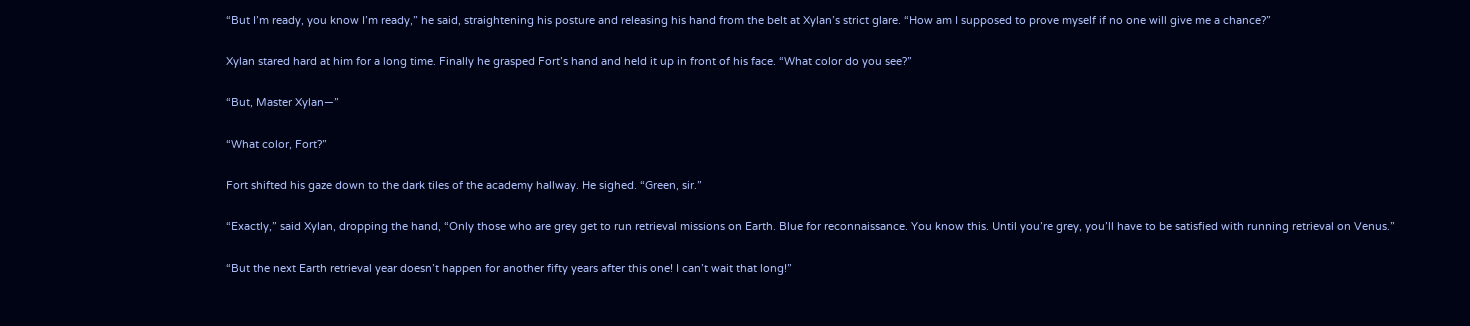“But I’m ready, you know I’m ready,” he said, straightening his posture and releasing his hand from the belt at Xylan’s strict glare. “How am I supposed to prove myself if no one will give me a chance?”

Xylan stared hard at him for a long time. Finally he grasped Fort’s hand and held it up in front of his face. “What color do you see?”

“But, Master Xylan—”

“What color, Fort?”

Fort shifted his gaze down to the dark tiles of the academy hallway. He sighed. “Green, sir.”

“Exactly,” said Xylan, dropping the hand, “Only those who are grey get to run retrieval missions on Earth. Blue for reconnaissance. You know this. Until you’re grey, you’ll have to be satisfied with running retrieval on Venus.”

“But the next Earth retrieval year doesn’t happen for another fifty years after this one! I can’t wait that long!”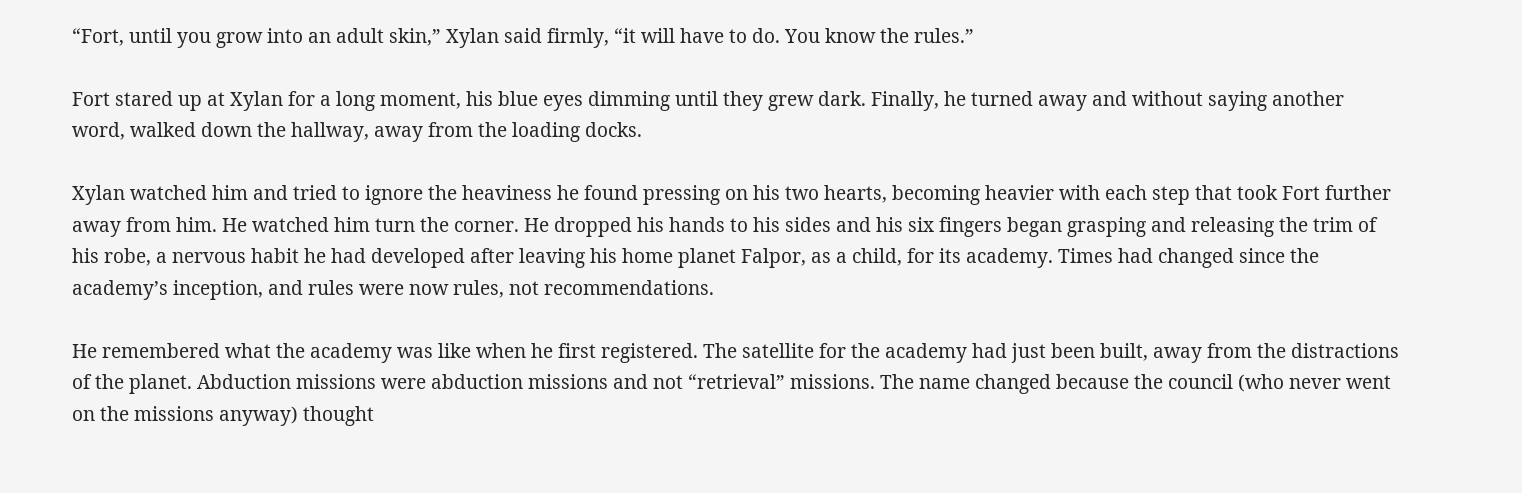“Fort, until you grow into an adult skin,” Xylan said firmly, “it will have to do. You know the rules.”

Fort stared up at Xylan for a long moment, his blue eyes dimming until they grew dark. Finally, he turned away and without saying another word, walked down the hallway, away from the loading docks.

Xylan watched him and tried to ignore the heaviness he found pressing on his two hearts, becoming heavier with each step that took Fort further away from him. He watched him turn the corner. He dropped his hands to his sides and his six fingers began grasping and releasing the trim of his robe, a nervous habit he had developed after leaving his home planet Falpor, as a child, for its academy. Times had changed since the academy’s inception, and rules were now rules, not recommendations.

He remembered what the academy was like when he first registered. The satellite for the academy had just been built, away from the distractions of the planet. Abduction missions were abduction missions and not “retrieval” missions. The name changed because the council (who never went on the missions anyway) thought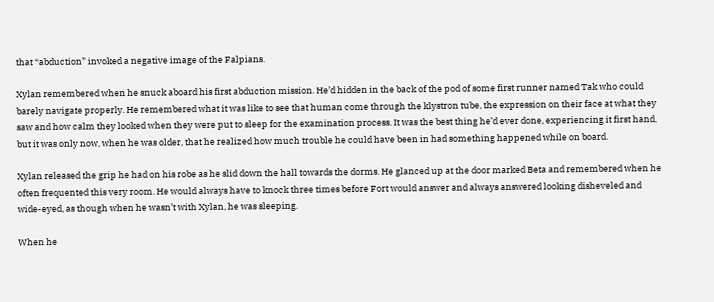that “abduction” invoked a negative image of the Falpians.

Xylan remembered when he snuck aboard his first abduction mission. He’d hidden in the back of the pod of some first runner named Tak who could barely navigate properly. He remembered what it was like to see that human come through the klystron tube, the expression on their face at what they saw and how calm they looked when they were put to sleep for the examination process. It was the best thing he’d ever done, experiencing it first hand, but it was only now, when he was older, that he realized how much trouble he could have been in had something happened while on board.

Xylan released the grip he had on his robe as he slid down the hall towards the dorms. He glanced up at the door marked Beta and remembered when he often frequented this very room. He would always have to knock three times before Fort would answer and always answered looking disheveled and wide-eyed, as though when he wasn’t with Xylan, he was sleeping.

When he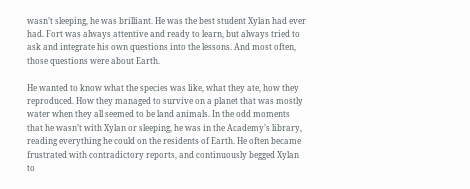wasn’t sleeping, he was brilliant. He was the best student Xylan had ever had. Fort was always attentive and ready to learn, but always tried to ask and integrate his own questions into the lessons. And most often, those questions were about Earth.

He wanted to know what the species was like, what they ate, how they reproduced. How they managed to survive on a planet that was mostly water when they all seemed to be land animals. In the odd moments that he wasn’t with Xylan or sleeping, he was in the Academy’s library, reading everything he could on the residents of Earth. He often became frustrated with contradictory reports, and continuously begged Xylan to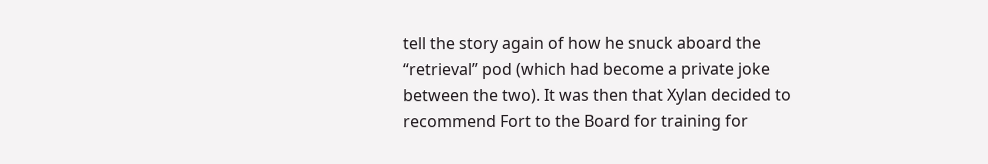tell the story again of how he snuck aboard the “retrieval” pod (which had become a private joke between the two). It was then that Xylan decided to recommend Fort to the Board for training for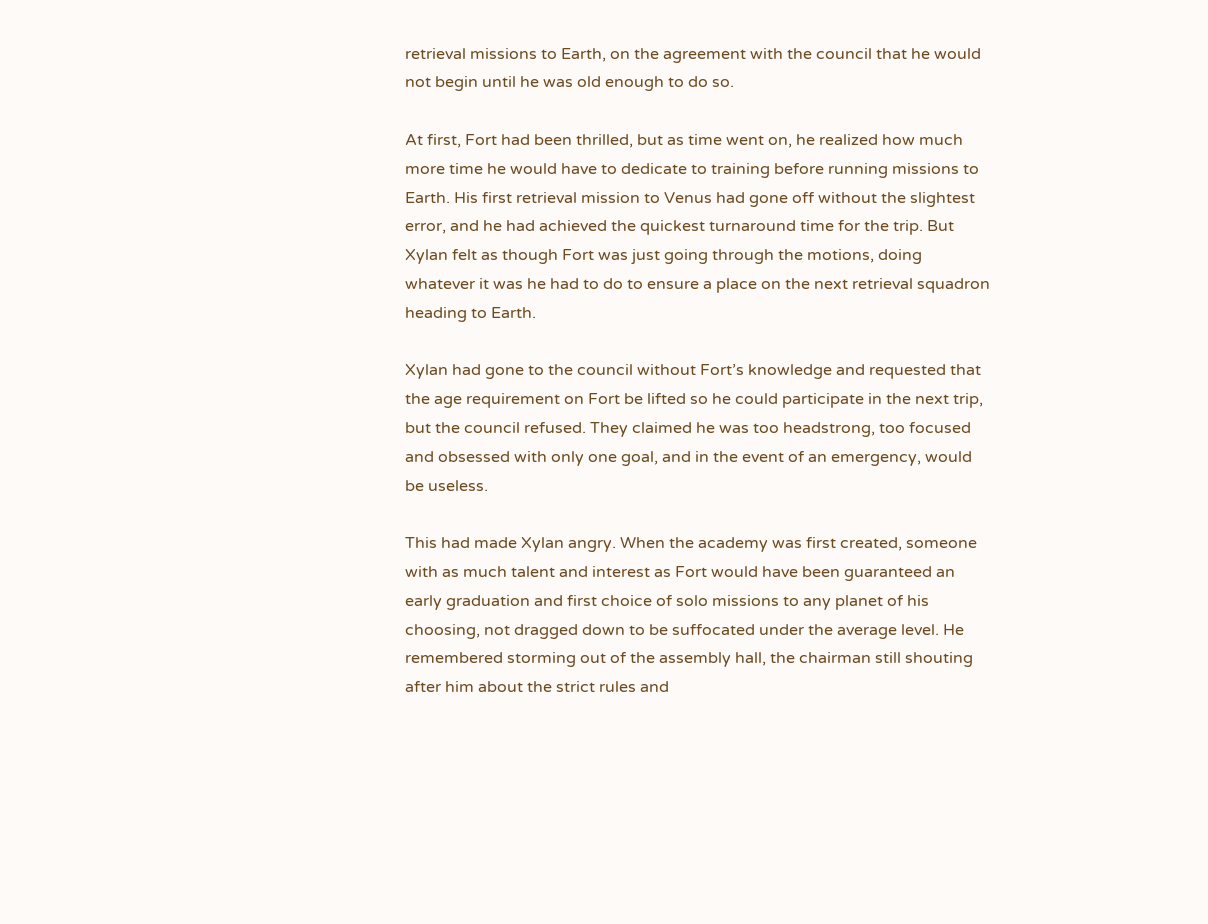retrieval missions to Earth, on the agreement with the council that he would not begin until he was old enough to do so.

At first, Fort had been thrilled, but as time went on, he realized how much more time he would have to dedicate to training before running missions to Earth. His first retrieval mission to Venus had gone off without the slightest error, and he had achieved the quickest turnaround time for the trip. But Xylan felt as though Fort was just going through the motions, doing whatever it was he had to do to ensure a place on the next retrieval squadron heading to Earth.

Xylan had gone to the council without Fort’s knowledge and requested that the age requirement on Fort be lifted so he could participate in the next trip, but the council refused. They claimed he was too headstrong, too focused and obsessed with only one goal, and in the event of an emergency, would be useless.

This had made Xylan angry. When the academy was first created, someone with as much talent and interest as Fort would have been guaranteed an early graduation and first choice of solo missions to any planet of his choosing, not dragged down to be suffocated under the average level. He remembered storming out of the assembly hall, the chairman still shouting after him about the strict rules and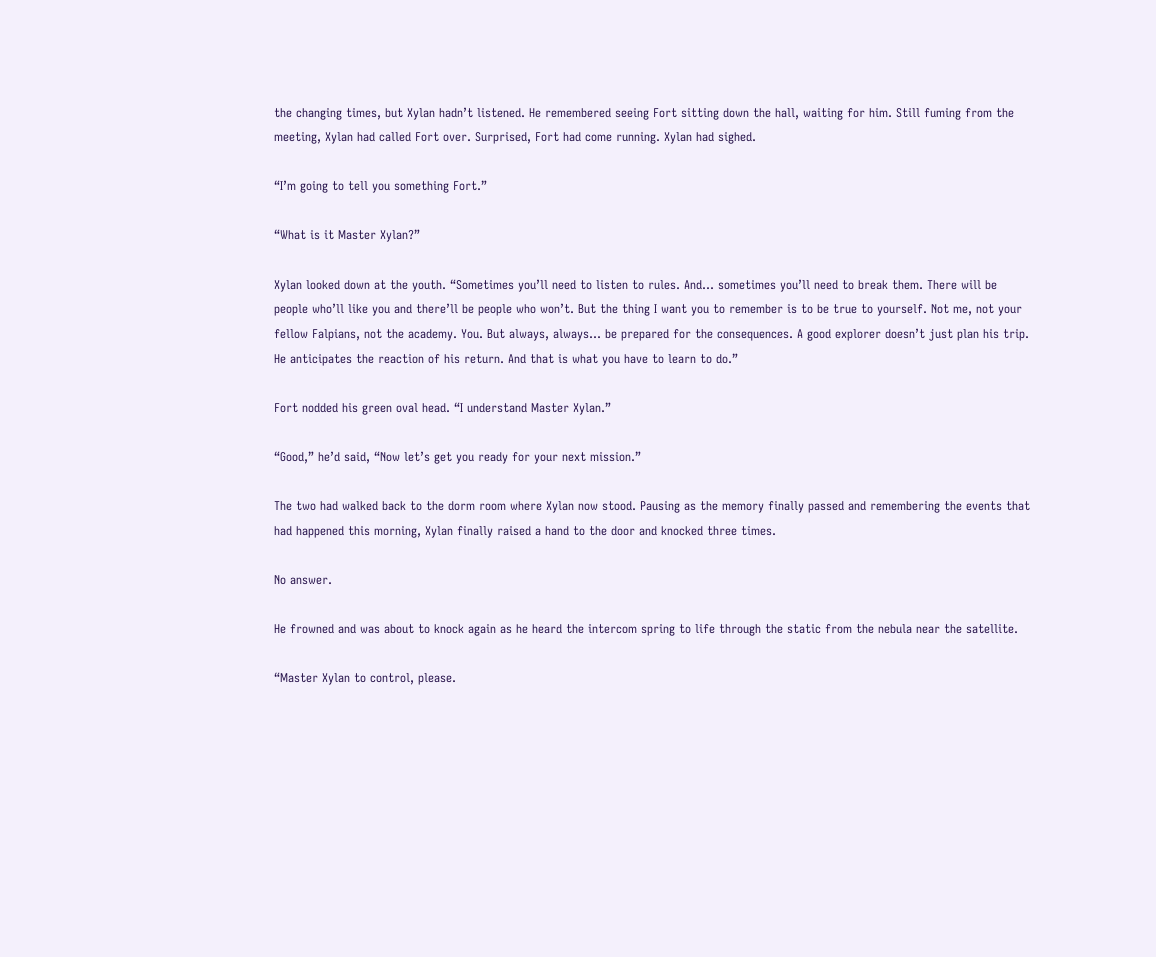the changing times, but Xylan hadn’t listened. He remembered seeing Fort sitting down the hall, waiting for him. Still fuming from the meeting, Xylan had called Fort over. Surprised, Fort had come running. Xylan had sighed.

“I’m going to tell you something Fort.”

“What is it Master Xylan?”

Xylan looked down at the youth. “Sometimes you’ll need to listen to rules. And… sometimes you’ll need to break them. There will be people who’ll like you and there’ll be people who won’t. But the thing I want you to remember is to be true to yourself. Not me, not your fellow Falpians, not the academy. You. But always, always… be prepared for the consequences. A good explorer doesn’t just plan his trip. He anticipates the reaction of his return. And that is what you have to learn to do.”

Fort nodded his green oval head. “I understand Master Xylan.”

“Good,” he’d said, “Now let’s get you ready for your next mission.”

The two had walked back to the dorm room where Xylan now stood. Pausing as the memory finally passed and remembering the events that had happened this morning, Xylan finally raised a hand to the door and knocked three times.

No answer.

He frowned and was about to knock again as he heard the intercom spring to life through the static from the nebula near the satellite.

“Master Xylan to control, please.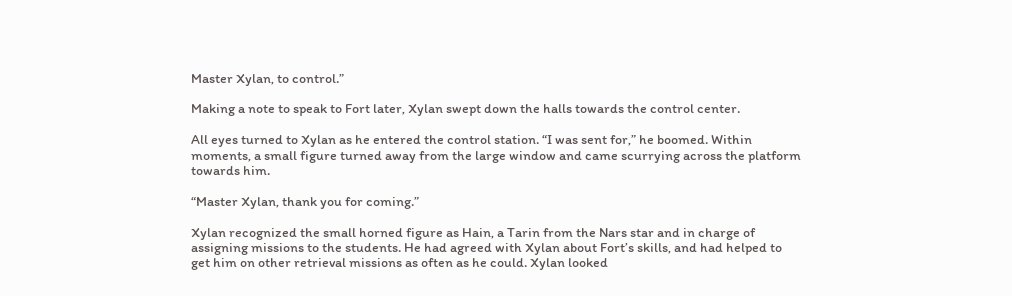Master Xylan, to control.”

Making a note to speak to Fort later, Xylan swept down the halls towards the control center.

All eyes turned to Xylan as he entered the control station. “I was sent for,” he boomed. Within moments, a small figure turned away from the large window and came scurrying across the platform towards him.

“Master Xylan, thank you for coming.”

Xylan recognized the small horned figure as Hain, a Tarin from the Nars star and in charge of assigning missions to the students. He had agreed with Xylan about Fort’s skills, and had helped to get him on other retrieval missions as often as he could. Xylan looked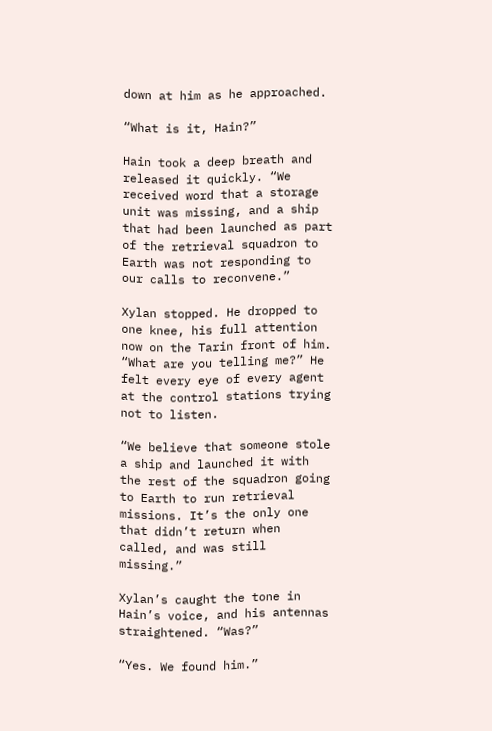down at him as he approached.

“What is it, Hain?”

Hain took a deep breath and released it quickly. “We received word that a storage unit was missing, and a ship that had been launched as part of the retrieval squadron to Earth was not responding to our calls to reconvene.”

Xylan stopped. He dropped to one knee, his full attention now on the Tarin front of him. “What are you telling me?” He felt every eye of every agent at the control stations trying not to listen.

“We believe that someone stole a ship and launched it with the rest of the squadron going to Earth to run retrieval missions. It’s the only one that didn’t return when called, and was still missing.”

Xylan’s caught the tone in Hain’s voice, and his antennas straightened. “Was?”

“Yes. We found him.”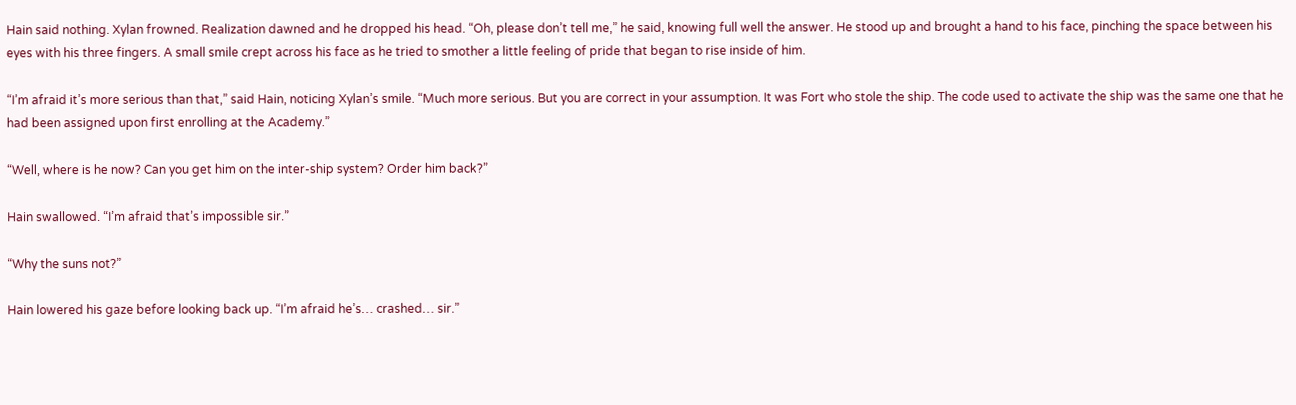Hain said nothing. Xylan frowned. Realization dawned and he dropped his head. “Oh, please don’t tell me,” he said, knowing full well the answer. He stood up and brought a hand to his face, pinching the space between his eyes with his three fingers. A small smile crept across his face as he tried to smother a little feeling of pride that began to rise inside of him.

“I’m afraid it’s more serious than that,” said Hain, noticing Xylan’s smile. “Much more serious. But you are correct in your assumption. It was Fort who stole the ship. The code used to activate the ship was the same one that he had been assigned upon first enrolling at the Academy.”

“Well, where is he now? Can you get him on the inter-ship system? Order him back?”

Hain swallowed. “I’m afraid that’s impossible sir.”

“Why the suns not?”

Hain lowered his gaze before looking back up. “I’m afraid he’s… crashed… sir.”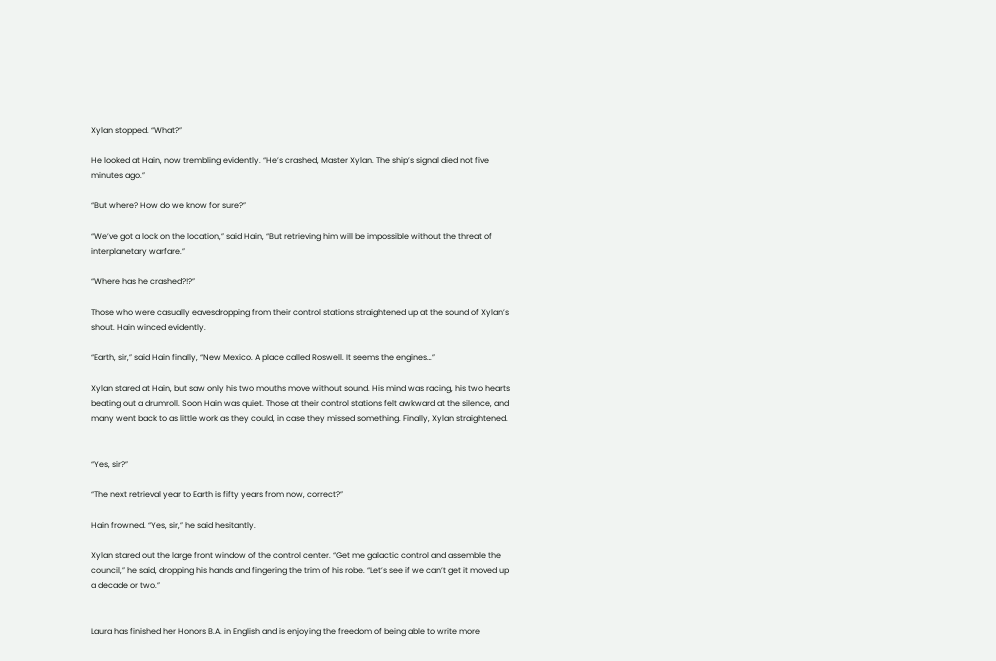Xylan stopped. “What?”

He looked at Hain, now trembling evidently. “He’s crashed, Master Xylan. The ship’s signal died not five minutes ago.”

“But where? How do we know for sure?”

“We’ve got a lock on the location,” said Hain, “But retrieving him will be impossible without the threat of interplanetary warfare.”

“Where has he crashed?!?”

Those who were casually eavesdropping from their control stations straightened up at the sound of Xylan’s shout. Hain winced evidently.

“Earth, sir,” said Hain finally, “New Mexico. A place called Roswell. It seems the engines…”

Xylan stared at Hain, but saw only his two mouths move without sound. His mind was racing, his two hearts beating out a drumroll. Soon Hain was quiet. Those at their control stations felt awkward at the silence, and many went back to as little work as they could, in case they missed something. Finally, Xylan straightened.


“Yes, sir?”

“The next retrieval year to Earth is fifty years from now, correct?”

Hain frowned. “Yes, sir,” he said hesitantly.

Xylan stared out the large front window of the control center. “Get me galactic control and assemble the council,” he said, dropping his hands and fingering the trim of his robe. “Let’s see if we can’t get it moved up a decade or two.”


Laura has finished her Honors B.A. in English and is enjoying the freedom of being able to write more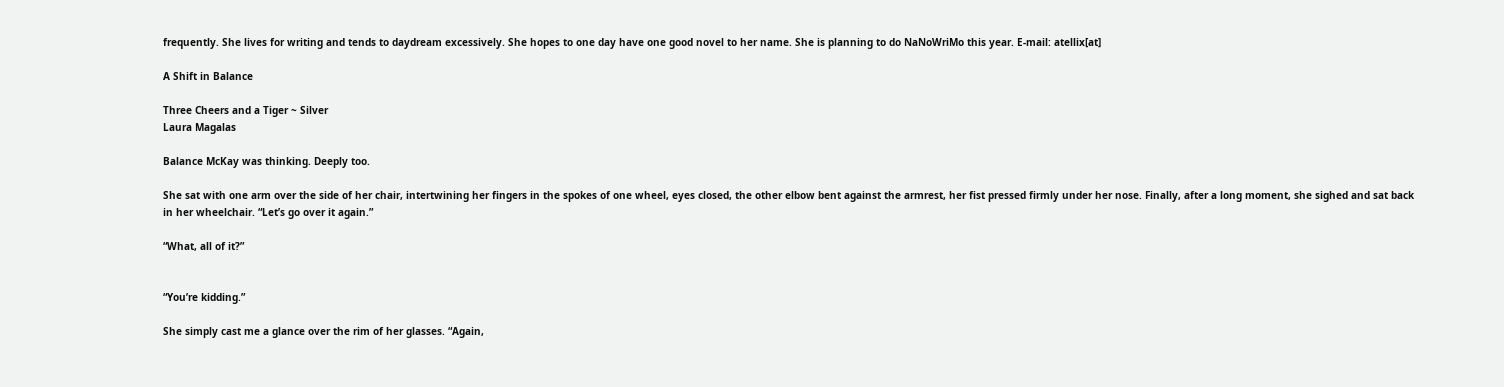frequently. She lives for writing and tends to daydream excessively. She hopes to one day have one good novel to her name. She is planning to do NaNoWriMo this year. E-mail: atellix[at]

A Shift in Balance

Three Cheers and a Tiger ~ Silver
Laura Magalas

Balance McKay was thinking. Deeply too.

She sat with one arm over the side of her chair, intertwining her fingers in the spokes of one wheel, eyes closed, the other elbow bent against the armrest, her fist pressed firmly under her nose. Finally, after a long moment, she sighed and sat back in her wheelchair. “Let’s go over it again.”

“What, all of it?”


“You’re kidding.”

She simply cast me a glance over the rim of her glasses. “Again,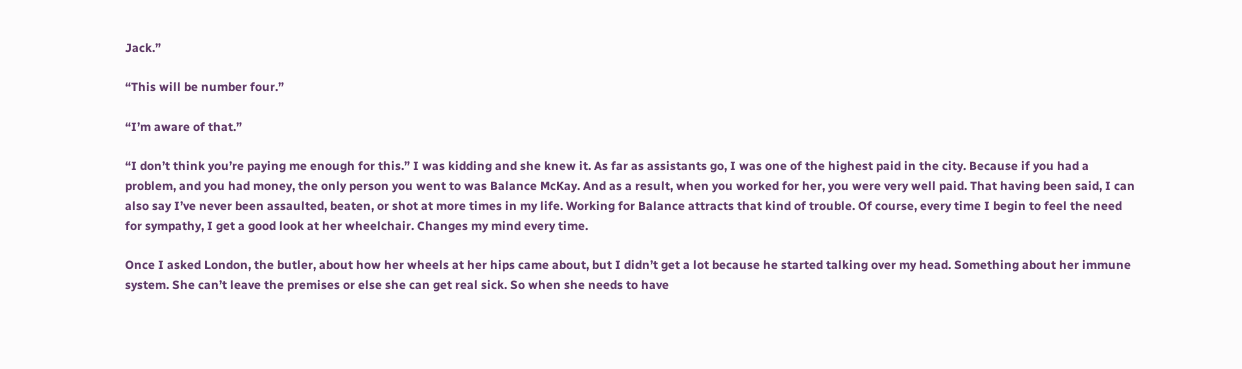Jack.”

“This will be number four.”

“I’m aware of that.”

“I don’t think you’re paying me enough for this.” I was kidding and she knew it. As far as assistants go, I was one of the highest paid in the city. Because if you had a problem, and you had money, the only person you went to was Balance McKay. And as a result, when you worked for her, you were very well paid. That having been said, I can also say I’ve never been assaulted, beaten, or shot at more times in my life. Working for Balance attracts that kind of trouble. Of course, every time I begin to feel the need for sympathy, I get a good look at her wheelchair. Changes my mind every time.

Once I asked London, the butler, about how her wheels at her hips came about, but I didn’t get a lot because he started talking over my head. Something about her immune system. She can’t leave the premises or else she can get real sick. So when she needs to have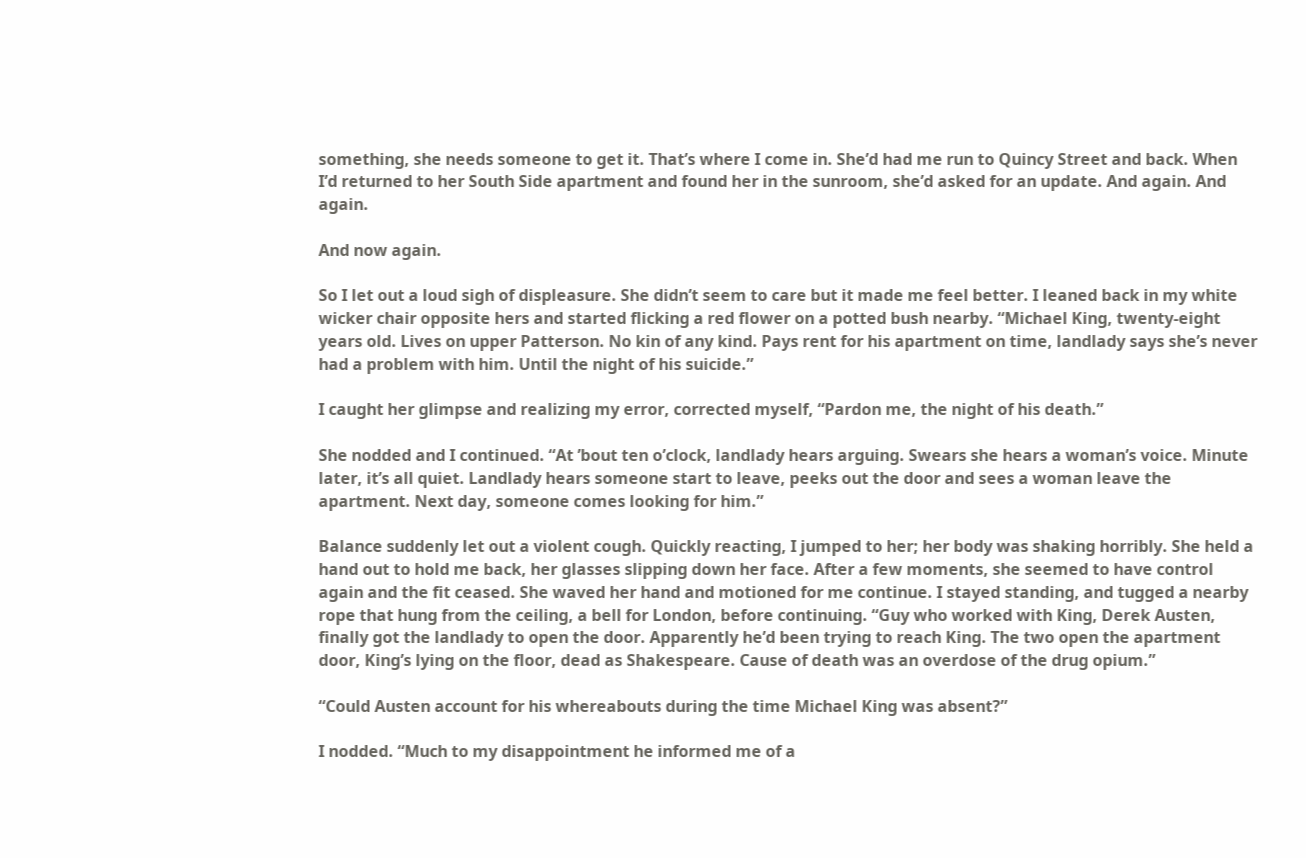something, she needs someone to get it. That’s where I come in. She’d had me run to Quincy Street and back. When I’d returned to her South Side apartment and found her in the sunroom, she’d asked for an update. And again. And again.

And now again.

So I let out a loud sigh of displeasure. She didn’t seem to care but it made me feel better. I leaned back in my white wicker chair opposite hers and started flicking a red flower on a potted bush nearby. “Michael King, twenty-eight years old. Lives on upper Patterson. No kin of any kind. Pays rent for his apartment on time, landlady says she’s never had a problem with him. Until the night of his suicide.”

I caught her glimpse and realizing my error, corrected myself, “Pardon me, the night of his death.”

She nodded and I continued. “At ’bout ten o’clock, landlady hears arguing. Swears she hears a woman’s voice. Minute later, it’s all quiet. Landlady hears someone start to leave, peeks out the door and sees a woman leave the apartment. Next day, someone comes looking for him.”

Balance suddenly let out a violent cough. Quickly reacting, I jumped to her; her body was shaking horribly. She held a hand out to hold me back, her glasses slipping down her face. After a few moments, she seemed to have control again and the fit ceased. She waved her hand and motioned for me continue. I stayed standing, and tugged a nearby rope that hung from the ceiling, a bell for London, before continuing. “Guy who worked with King, Derek Austen, finally got the landlady to open the door. Apparently he’d been trying to reach King. The two open the apartment door, King’s lying on the floor, dead as Shakespeare. Cause of death was an overdose of the drug opium.”

“Could Austen account for his whereabouts during the time Michael King was absent?”

I nodded. “Much to my disappointment he informed me of a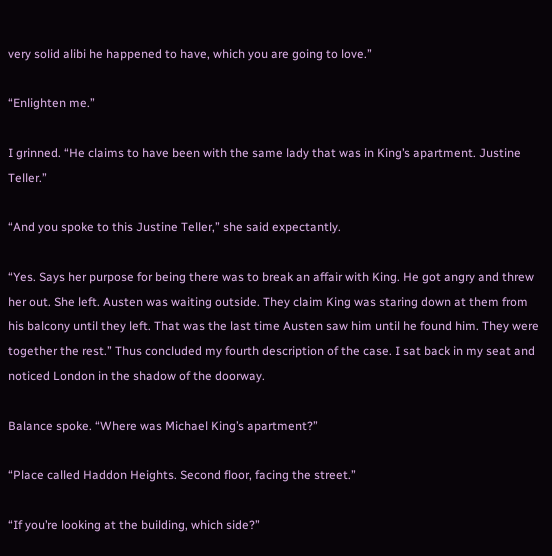very solid alibi he happened to have, which you are going to love.”

“Enlighten me.”

I grinned. “He claims to have been with the same lady that was in King’s apartment. Justine Teller.”

“And you spoke to this Justine Teller,” she said expectantly.

“Yes. Says her purpose for being there was to break an affair with King. He got angry and threw her out. She left. Austen was waiting outside. They claim King was staring down at them from his balcony until they left. That was the last time Austen saw him until he found him. They were together the rest.” Thus concluded my fourth description of the case. I sat back in my seat and noticed London in the shadow of the doorway.

Balance spoke. “Where was Michael King’s apartment?”

“Place called Haddon Heights. Second floor, facing the street.”

“If you’re looking at the building, which side?”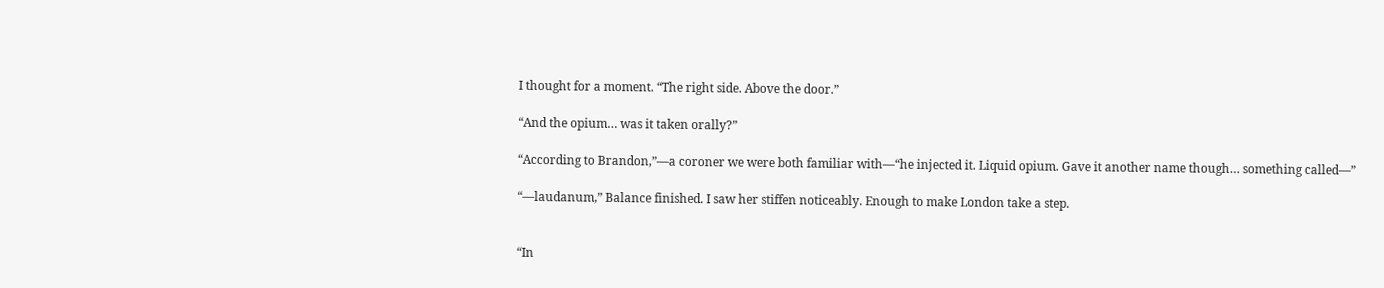I thought for a moment. “The right side. Above the door.”

“And the opium… was it taken orally?”

“According to Brandon,”—a coroner we were both familiar with—“he injected it. Liquid opium. Gave it another name though… something called—”

“—laudanum,” Balance finished. I saw her stiffen noticeably. Enough to make London take a step.


“In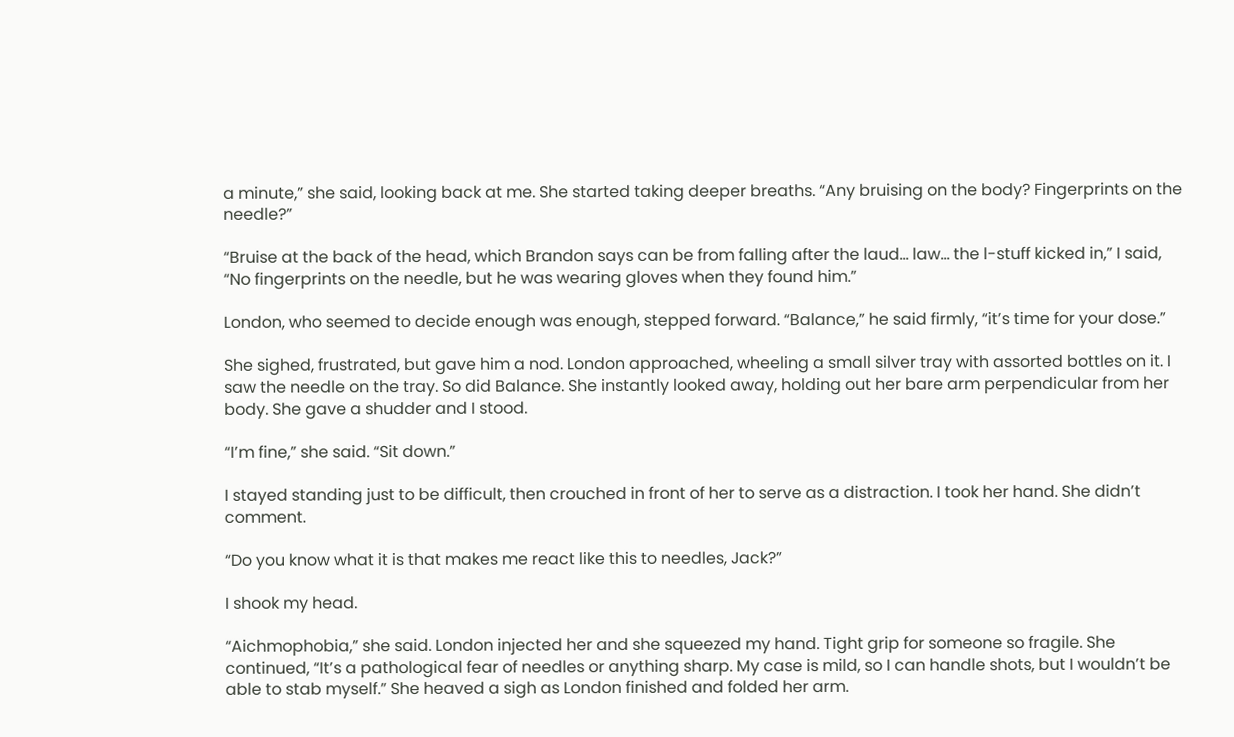a minute,” she said, looking back at me. She started taking deeper breaths. “Any bruising on the body? Fingerprints on the needle?”

“Bruise at the back of the head, which Brandon says can be from falling after the laud… law… the l-stuff kicked in,” I said, “No fingerprints on the needle, but he was wearing gloves when they found him.”

London, who seemed to decide enough was enough, stepped forward. “Balance,” he said firmly, “it’s time for your dose.”

She sighed, frustrated, but gave him a nod. London approached, wheeling a small silver tray with assorted bottles on it. I saw the needle on the tray. So did Balance. She instantly looked away, holding out her bare arm perpendicular from her body. She gave a shudder and I stood.

“I’m fine,” she said. “Sit down.”

I stayed standing just to be difficult, then crouched in front of her to serve as a distraction. I took her hand. She didn’t comment.

“Do you know what it is that makes me react like this to needles, Jack?”

I shook my head.

“Aichmophobia,” she said. London injected her and she squeezed my hand. Tight grip for someone so fragile. She continued, “It’s a pathological fear of needles or anything sharp. My case is mild, so I can handle shots, but I wouldn’t be able to stab myself.” She heaved a sigh as London finished and folded her arm.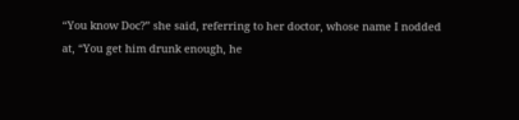“You know Doc?” she said, referring to her doctor, whose name I nodded at, “You get him drunk enough, he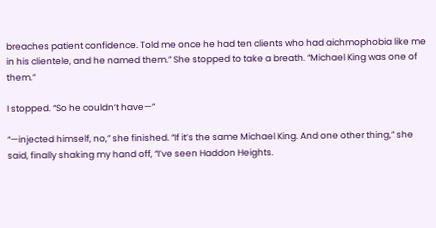breaches patient confidence. Told me once he had ten clients who had aichmophobia like me in his clientele, and he named them.” She stopped to take a breath. “Michael King was one of them.”

I stopped. “So he couldn’t have—”

“—injected himself, no,” she finished. “If it’s the same Michael King. And one other thing,” she said, finally shaking my hand off, “I’ve seen Haddon Heights.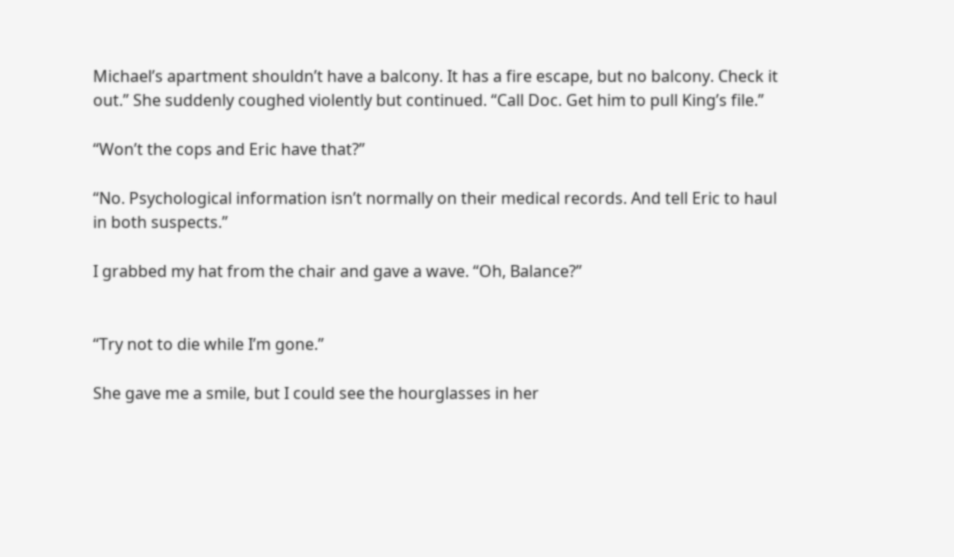Michael’s apartment shouldn’t have a balcony. It has a fire escape, but no balcony. Check it out.” She suddenly coughed violently but continued. “Call Doc. Get him to pull King’s file.”

“Won’t the cops and Eric have that?”

“No. Psychological information isn’t normally on their medical records. And tell Eric to haul in both suspects.”

I grabbed my hat from the chair and gave a wave. “Oh, Balance?”


“Try not to die while I’m gone.”

She gave me a smile, but I could see the hourglasses in her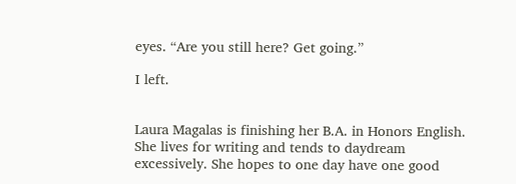eyes. “Are you still here? Get going.”

I left.


Laura Magalas is finishing her B.A. in Honors English. She lives for writing and tends to daydream excessively. She hopes to one day have one good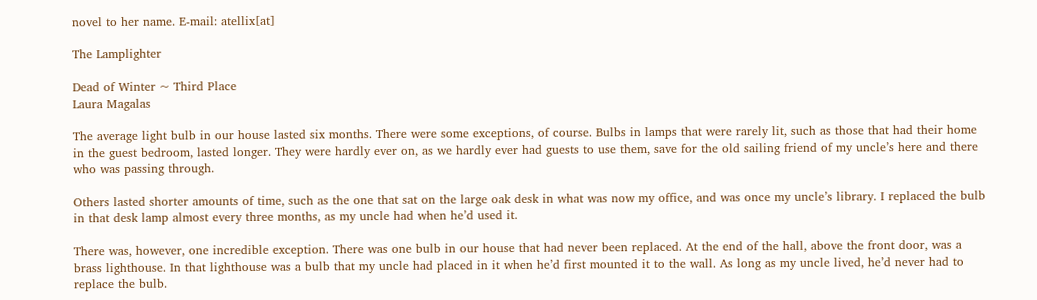novel to her name. E-mail: atellix[at]

The Lamplighter

Dead of Winter ~ Third Place
Laura Magalas

The average light bulb in our house lasted six months. There were some exceptions, of course. Bulbs in lamps that were rarely lit, such as those that had their home in the guest bedroom, lasted longer. They were hardly ever on, as we hardly ever had guests to use them, save for the old sailing friend of my uncle’s here and there who was passing through.

Others lasted shorter amounts of time, such as the one that sat on the large oak desk in what was now my office, and was once my uncle’s library. I replaced the bulb in that desk lamp almost every three months, as my uncle had when he’d used it.

There was, however, one incredible exception. There was one bulb in our house that had never been replaced. At the end of the hall, above the front door, was a brass lighthouse. In that lighthouse was a bulb that my uncle had placed in it when he’d first mounted it to the wall. As long as my uncle lived, he’d never had to replace the bulb.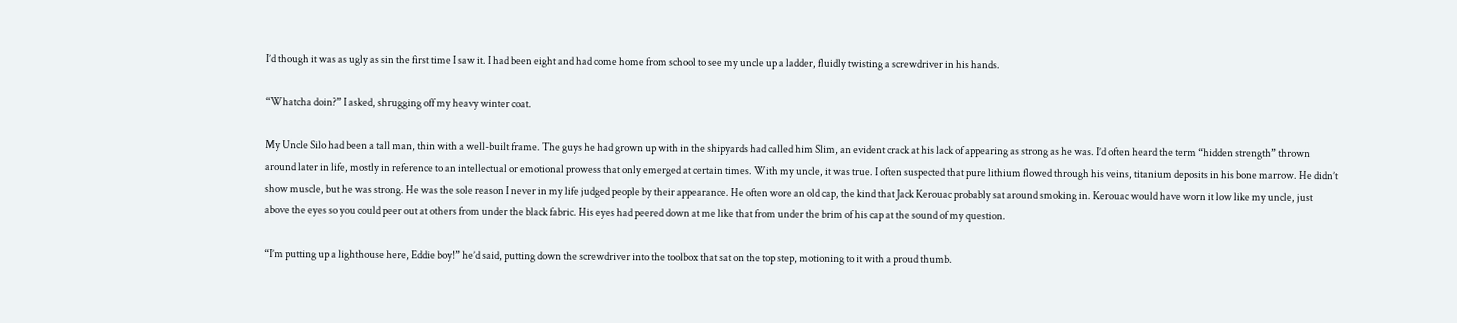I’d though it was as ugly as sin the first time I saw it. I had been eight and had come home from school to see my uncle up a ladder, fluidly twisting a screwdriver in his hands.

“Whatcha doin?” I asked, shrugging off my heavy winter coat.

My Uncle Silo had been a tall man, thin with a well-built frame. The guys he had grown up with in the shipyards had called him Slim, an evident crack at his lack of appearing as strong as he was. I’d often heard the term “hidden strength” thrown around later in life, mostly in reference to an intellectual or emotional prowess that only emerged at certain times. With my uncle, it was true. I often suspected that pure lithium flowed through his veins, titanium deposits in his bone marrow. He didn’t show muscle, but he was strong. He was the sole reason I never in my life judged people by their appearance. He often wore an old cap, the kind that Jack Kerouac probably sat around smoking in. Kerouac would have worn it low like my uncle, just above the eyes so you could peer out at others from under the black fabric. His eyes had peered down at me like that from under the brim of his cap at the sound of my question.

“I’m putting up a lighthouse here, Eddie boy!” he’d said, putting down the screwdriver into the toolbox that sat on the top step, motioning to it with a proud thumb.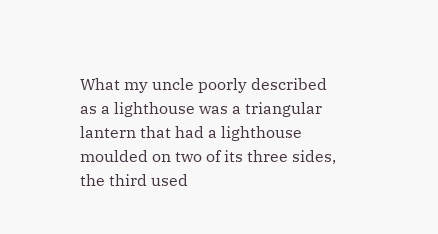What my uncle poorly described as a lighthouse was a triangular lantern that had a lighthouse moulded on two of its three sides, the third used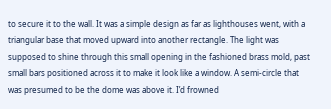to secure it to the wall. It was a simple design as far as lighthouses went, with a triangular base that moved upward into another rectangle. The light was supposed to shine through this small opening in the fashioned brass mold, past small bars positioned across it to make it look like a window. A semi-circle that was presumed to be the dome was above it. I’d frowned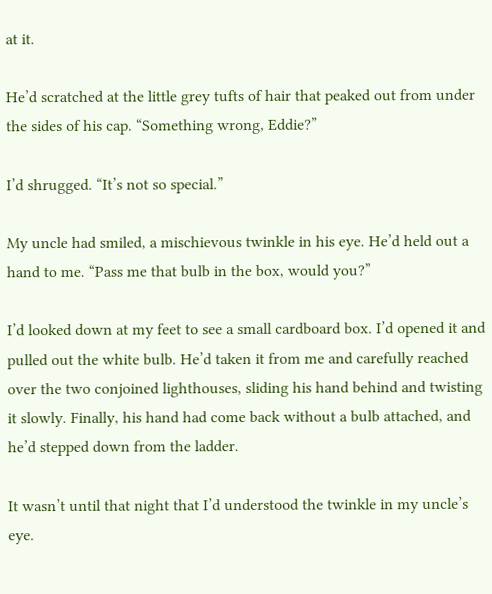at it.

He’d scratched at the little grey tufts of hair that peaked out from under the sides of his cap. “Something wrong, Eddie?”

I’d shrugged. “It’s not so special.”

My uncle had smiled, a mischievous twinkle in his eye. He’d held out a hand to me. “Pass me that bulb in the box, would you?”

I’d looked down at my feet to see a small cardboard box. I’d opened it and pulled out the white bulb. He’d taken it from me and carefully reached over the two conjoined lighthouses, sliding his hand behind and twisting it slowly. Finally, his hand had come back without a bulb attached, and he’d stepped down from the ladder.

It wasn’t until that night that I’d understood the twinkle in my uncle’s eye.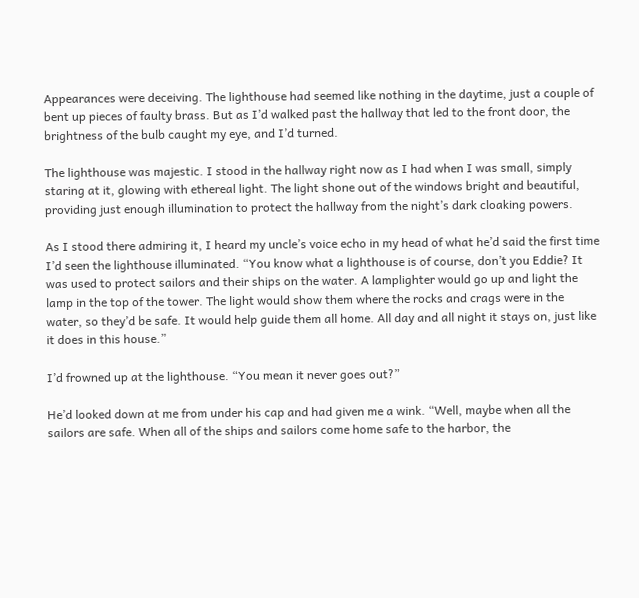Appearances were deceiving. The lighthouse had seemed like nothing in the daytime, just a couple of bent up pieces of faulty brass. But as I’d walked past the hallway that led to the front door, the brightness of the bulb caught my eye, and I’d turned.

The lighthouse was majestic. I stood in the hallway right now as I had when I was small, simply staring at it, glowing with ethereal light. The light shone out of the windows bright and beautiful, providing just enough illumination to protect the hallway from the night’s dark cloaking powers.

As I stood there admiring it, I heard my uncle’s voice echo in my head of what he’d said the first time I’d seen the lighthouse illuminated. “You know what a lighthouse is of course, don’t you Eddie? It was used to protect sailors and their ships on the water. A lamplighter would go up and light the lamp in the top of the tower. The light would show them where the rocks and crags were in the water, so they’d be safe. It would help guide them all home. All day and all night it stays on, just like it does in this house.”

I’d frowned up at the lighthouse. “You mean it never goes out?”

He’d looked down at me from under his cap and had given me a wink. “Well, maybe when all the sailors are safe. When all of the ships and sailors come home safe to the harbor, the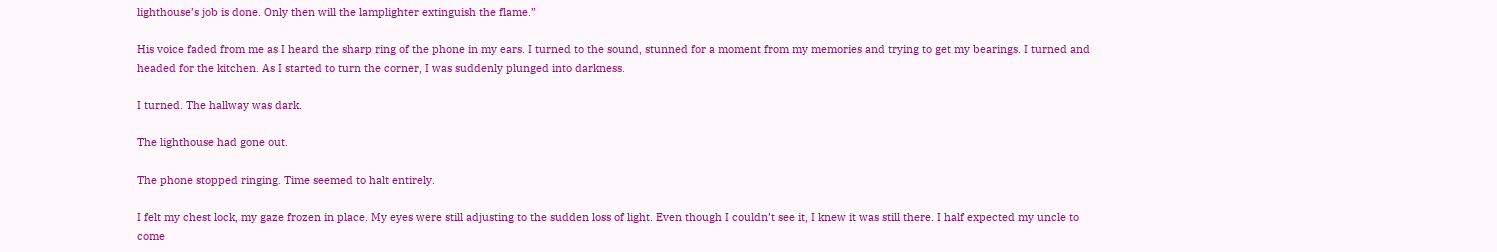lighthouse’s job is done. Only then will the lamplighter extinguish the flame.”

His voice faded from me as I heard the sharp ring of the phone in my ears. I turned to the sound, stunned for a moment from my memories and trying to get my bearings. I turned and headed for the kitchen. As I started to turn the corner, I was suddenly plunged into darkness.

I turned. The hallway was dark.

The lighthouse had gone out.

The phone stopped ringing. Time seemed to halt entirely.

I felt my chest lock, my gaze frozen in place. My eyes were still adjusting to the sudden loss of light. Even though I couldn’t see it, I knew it was still there. I half expected my uncle to come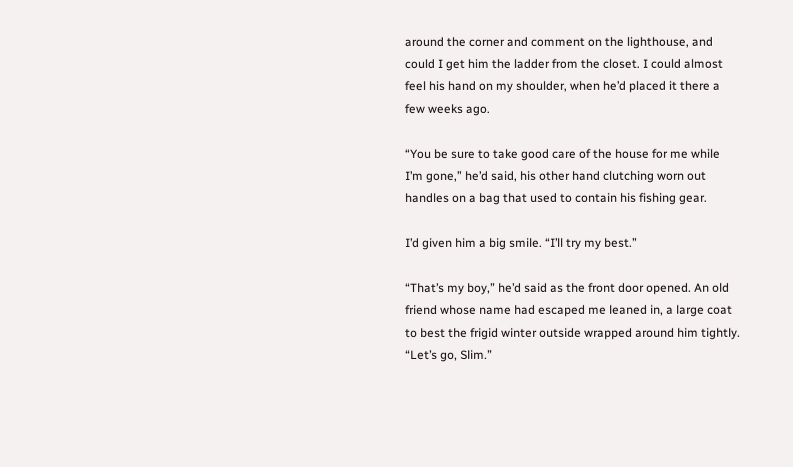around the corner and comment on the lighthouse, and could I get him the ladder from the closet. I could almost feel his hand on my shoulder, when he’d placed it there a few weeks ago.

“You be sure to take good care of the house for me while I’m gone,” he’d said, his other hand clutching worn out handles on a bag that used to contain his fishing gear.

I’d given him a big smile. “I’ll try my best.”

“That’s my boy,” he’d said as the front door opened. An old friend whose name had escaped me leaned in, a large coat to best the frigid winter outside wrapped around him tightly. “Let’s go, Slim.”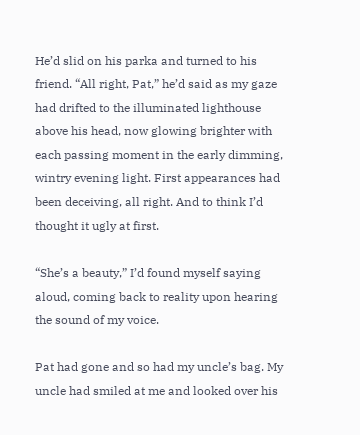He’d slid on his parka and turned to his friend. “All right, Pat,” he’d said as my gaze had drifted to the illuminated lighthouse above his head, now glowing brighter with each passing moment in the early dimming, wintry evening light. First appearances had been deceiving, all right. And to think I’d thought it ugly at first.

“She’s a beauty,” I’d found myself saying aloud, coming back to reality upon hearing the sound of my voice.

Pat had gone and so had my uncle’s bag. My uncle had smiled at me and looked over his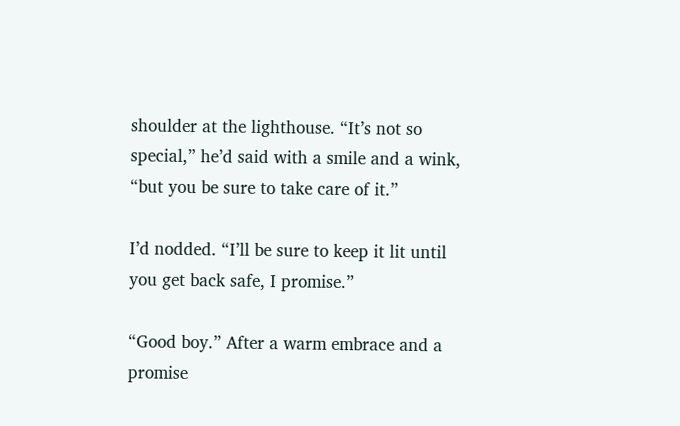shoulder at the lighthouse. “It’s not so special,” he’d said with a smile and a wink, “but you be sure to take care of it.”

I’d nodded. “I’ll be sure to keep it lit until you get back safe, I promise.”

“Good boy.” After a warm embrace and a promise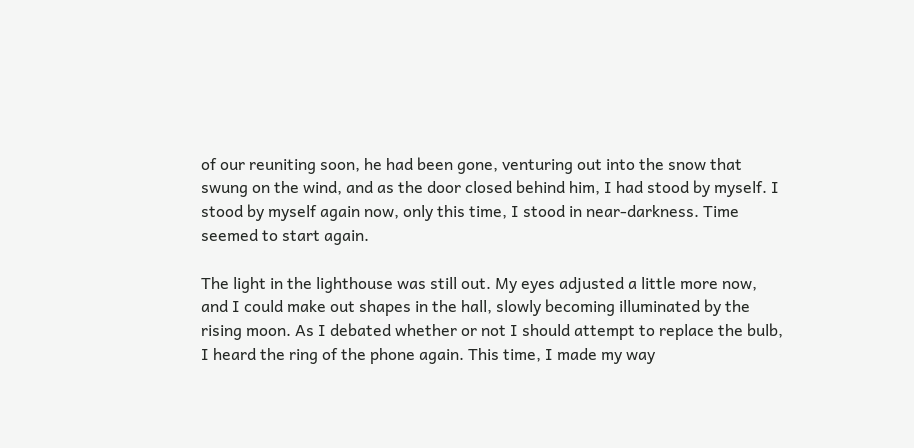of our reuniting soon, he had been gone, venturing out into the snow that swung on the wind, and as the door closed behind him, I had stood by myself. I stood by myself again now, only this time, I stood in near-darkness. Time seemed to start again.

The light in the lighthouse was still out. My eyes adjusted a little more now, and I could make out shapes in the hall, slowly becoming illuminated by the rising moon. As I debated whether or not I should attempt to replace the bulb, I heard the ring of the phone again. This time, I made my way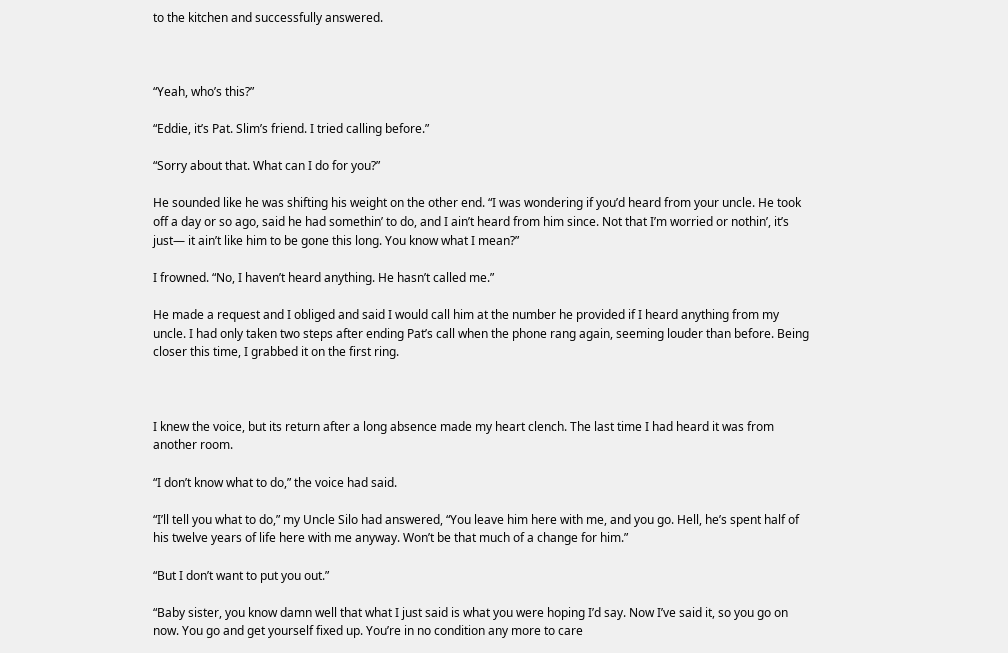to the kitchen and successfully answered.



“Yeah, who’s this?”

“Eddie, it’s Pat. Slim’s friend. I tried calling before.”

“Sorry about that. What can I do for you?”

He sounded like he was shifting his weight on the other end. “I was wondering if you’d heard from your uncle. He took off a day or so ago, said he had somethin’ to do, and I ain’t heard from him since. Not that I’m worried or nothin’, it’s just— it ain’t like him to be gone this long. You know what I mean?”

I frowned. “No, I haven’t heard anything. He hasn’t called me.”

He made a request and I obliged and said I would call him at the number he provided if I heard anything from my uncle. I had only taken two steps after ending Pat’s call when the phone rang again, seeming louder than before. Being closer this time, I grabbed it on the first ring.



I knew the voice, but its return after a long absence made my heart clench. The last time I had heard it was from another room.

“I don’t know what to do,” the voice had said.

“I’ll tell you what to do,” my Uncle Silo had answered, “You leave him here with me, and you go. Hell, he’s spent half of his twelve years of life here with me anyway. Won’t be that much of a change for him.”

“But I don’t want to put you out.”

“Baby sister, you know damn well that what I just said is what you were hoping I’d say. Now I’ve said it, so you go on now. You go and get yourself fixed up. You’re in no condition any more to care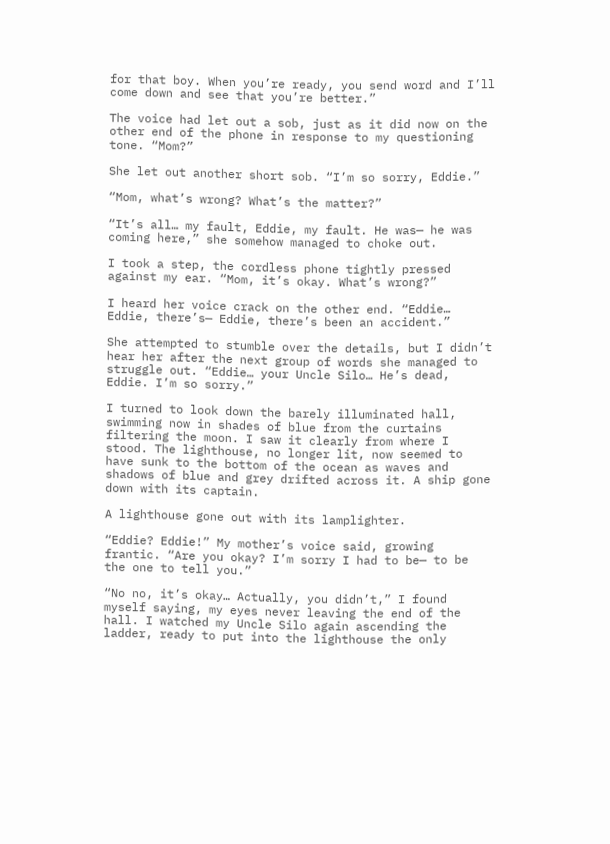for that boy. When you’re ready, you send word and I’ll come down and see that you’re better.”

The voice had let out a sob, just as it did now on the other end of the phone in response to my questioning tone. “Mom?”

She let out another short sob. “I’m so sorry, Eddie.”

“Mom, what’s wrong? What’s the matter?”

“It’s all… my fault, Eddie, my fault. He was— he was coming here,” she somehow managed to choke out.

I took a step, the cordless phone tightly pressed against my ear. “Mom, it’s okay. What’s wrong?”

I heard her voice crack on the other end. “Eddie… Eddie, there’s— Eddie, there’s been an accident.”

She attempted to stumble over the details, but I didn’t hear her after the next group of words she managed to struggle out. “Eddie… your Uncle Silo… He’s dead, Eddie. I’m so sorry.”

I turned to look down the barely illuminated hall, swimming now in shades of blue from the curtains filtering the moon. I saw it clearly from where I stood. The lighthouse, no longer lit, now seemed to have sunk to the bottom of the ocean as waves and shadows of blue and grey drifted across it. A ship gone down with its captain.

A lighthouse gone out with its lamplighter.

“Eddie? Eddie!” My mother’s voice said, growing frantic. “Are you okay? I’m sorry I had to be— to be the one to tell you.”

“No no, it’s okay… Actually, you didn’t,” I found myself saying, my eyes never leaving the end of the hall. I watched my Uncle Silo again ascending the ladder, ready to put into the lighthouse the only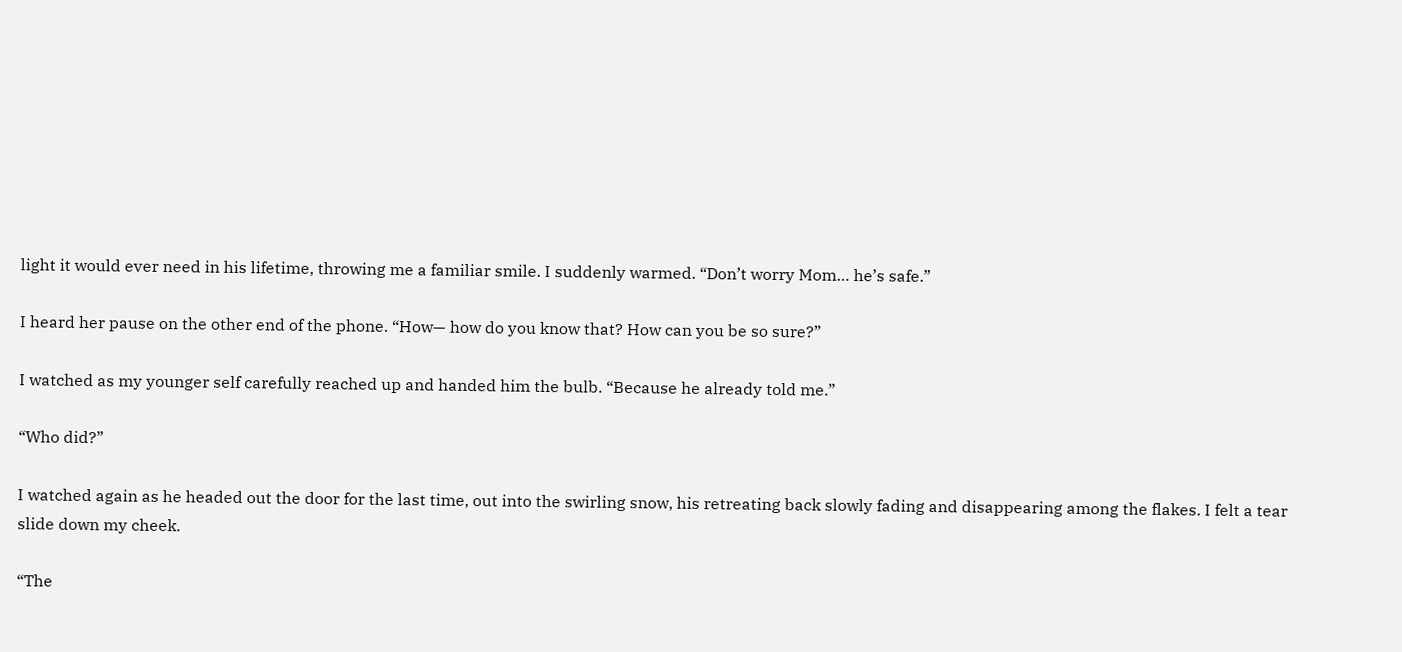light it would ever need in his lifetime, throwing me a familiar smile. I suddenly warmed. “Don’t worry Mom… he’s safe.”

I heard her pause on the other end of the phone. “How— how do you know that? How can you be so sure?”

I watched as my younger self carefully reached up and handed him the bulb. “Because he already told me.”

“Who did?”

I watched again as he headed out the door for the last time, out into the swirling snow, his retreating back slowly fading and disappearing among the flakes. I felt a tear slide down my cheek.

“The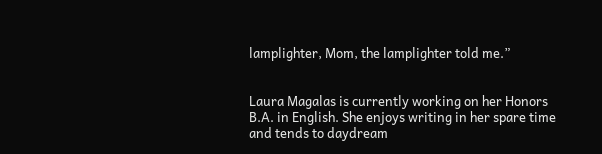lamplighter, Mom, the lamplighter told me.”


Laura Magalas is currently working on her Honors B.A. in English. She enjoys writing in her spare time and tends to daydream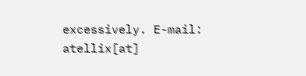excessively. E-mail: atellix[at]